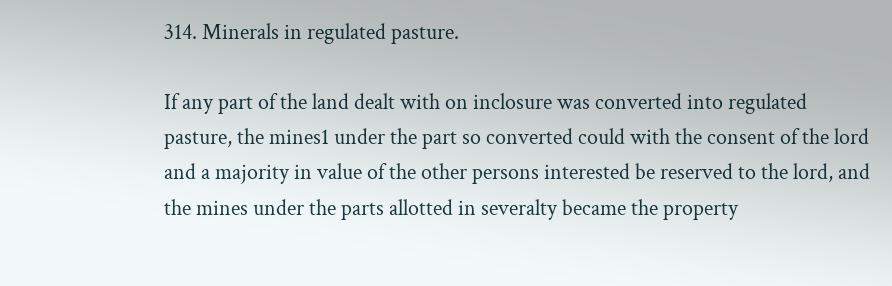314. Minerals in regulated pasture.

If any part of the land dealt with on inclosure was converted into regulated pasture, the mines1 under the part so converted could with the consent of the lord and a majority in value of the other persons interested be reserved to the lord, and the mines under the parts allotted in severalty became the property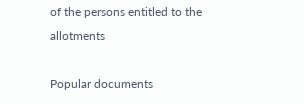of the persons entitled to the allotments

Popular documents